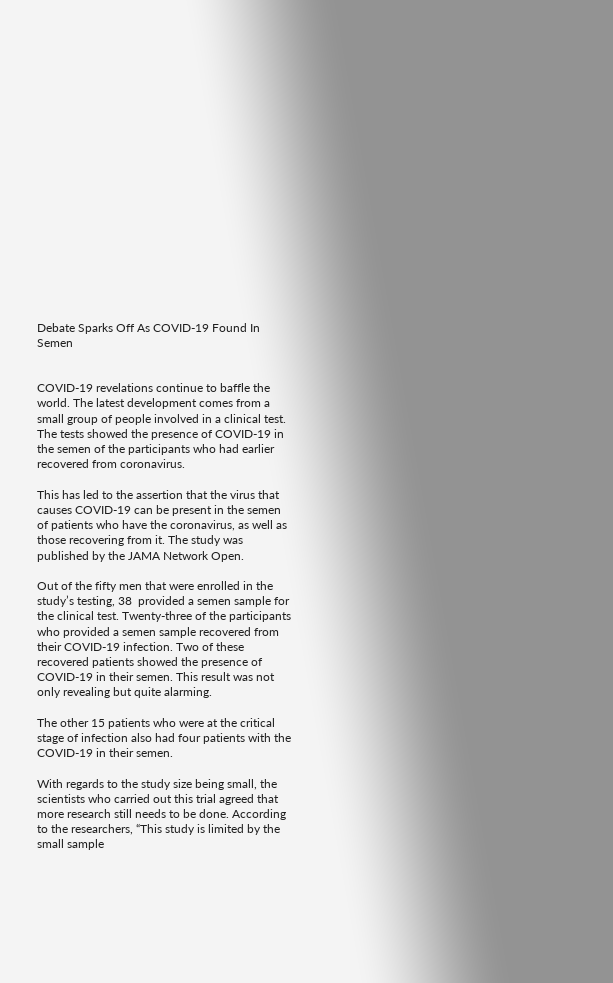Debate Sparks Off As COVID-19 Found In Semen


COVID-19 revelations continue to baffle the world. The latest development comes from a small group of people involved in a clinical test. The tests showed the presence of COVID-19 in the semen of the participants who had earlier recovered from coronavirus.

This has led to the assertion that the virus that causes COVID-19 can be present in the semen of patients who have the coronavirus, as well as those recovering from it. The study was published by the JAMA Network Open.

Out of the fifty men that were enrolled in the study’s testing, 38  provided a semen sample for the clinical test. Twenty-three of the participants who provided a semen sample recovered from their COVID-19 infection. Two of these recovered patients showed the presence of COVID-19 in their semen. This result was not only revealing but quite alarming.

The other 15 patients who were at the critical stage of infection also had four patients with the COVID-19 in their semen.

With regards to the study size being small, the scientists who carried out this trial agreed that more research still needs to be done. According to the researchers, “This study is limited by the small sample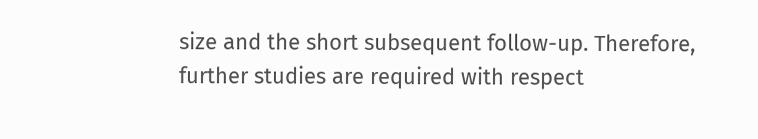size and the short subsequent follow-up. Therefore, further studies are required with respect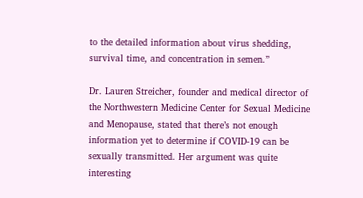to the detailed information about virus shedding, survival time, and concentration in semen.”

Dr. Lauren Streicher, founder and medical director of the Northwestern Medicine Center for Sexual Medicine and Menopause, stated that there’s not enough information yet to determine if COVID-19 can be sexually transmitted. Her argument was quite interesting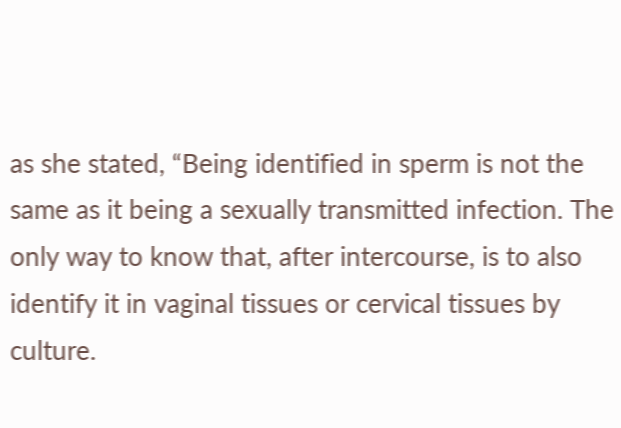as she stated, “Being identified in sperm is not the same as it being a sexually transmitted infection. The only way to know that, after intercourse, is to also identify it in vaginal tissues or cervical tissues by culture.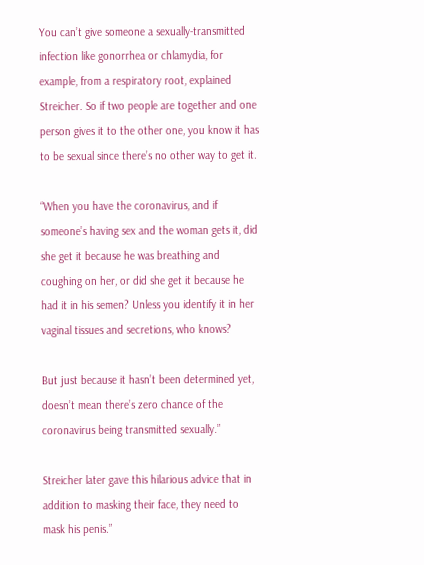You can’t give someone a sexually-transmitted infection like gonorrhea or chlamydia, for example, from a respiratory root, explained Streicher. So if two people are together and one person gives it to the other one, you know it has to be sexual since there’s no other way to get it.

“When you have the coronavirus, and if someone’s having sex and the woman gets it, did she get it because he was breathing and coughing on her, or did she get it because he had it in his semen? Unless you identify it in her vaginal tissues and secretions, who knows?

But just because it hasn’t been determined yet, doesn’t mean there’s zero chance of the coronavirus being transmitted sexually.”

Streicher later gave this hilarious advice that in addition to masking their face, they need to mask his penis.”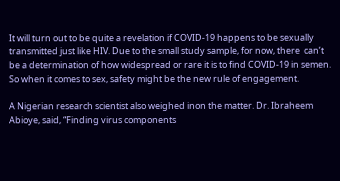It will turn out to be quite a revelation if COVID-19 happens to be sexually transmitted just like HIV. Due to the small study sample, for now, there  can’t be a determination of how widespread or rare it is to find COVID-19 in semen. So when it comes to sex, safety might be the new rule of engagement.

A Nigerian research scientist also weighed inon the matter. Dr. Ibraheem Abioye, said, “Finding virus components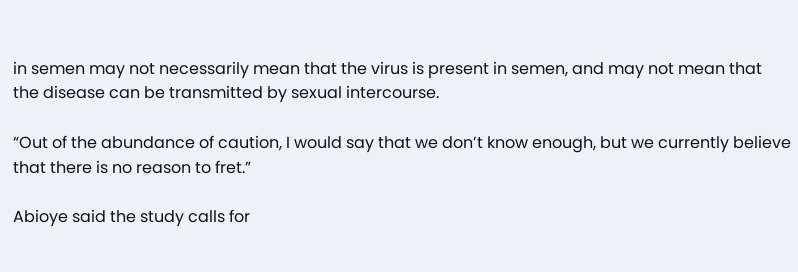in semen may not necessarily mean that the virus is present in semen, and may not mean that the disease can be transmitted by sexual intercourse.

“Out of the abundance of caution, I would say that we don’t know enough, but we currently believe that there is no reason to fret.”

Abioye said the study calls for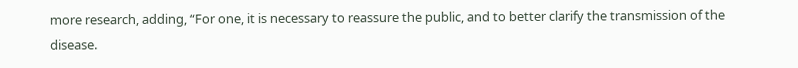more research, adding, “For one, it is necessary to reassure the public, and to better clarify the transmission of the disease.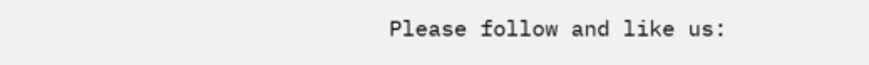Please follow and like us: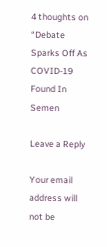4 thoughts on “Debate Sparks Off As COVID-19 Found In Semen

Leave a Reply

Your email address will not be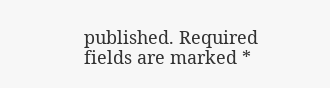published. Required fields are marked *